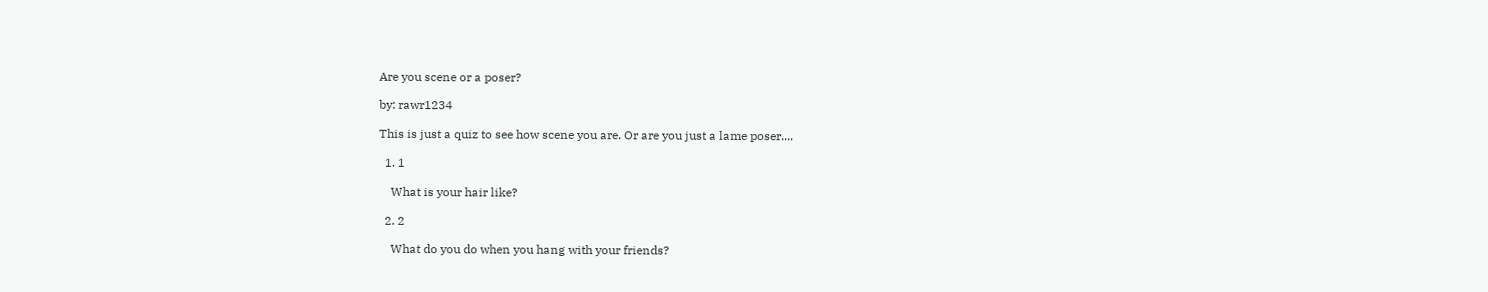Are you scene or a poser?

by: rawr1234

This is just a quiz to see how scene you are. Or are you just a lame poser....

  1. 1

    What is your hair like?

  2. 2

    What do you do when you hang with your friends?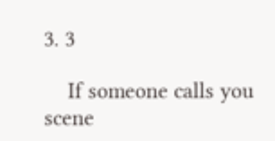3. 3

    If someone calls you scene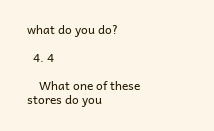what do you do?

  4. 4

    What one of these stores do you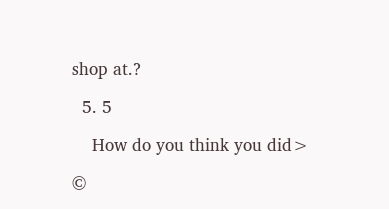shop at.?

  5. 5

    How do you think you did>

©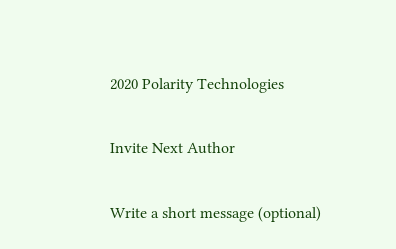2020 Polarity Technologies

Invite Next Author

Write a short message (optional)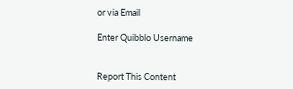or via Email

Enter Quibblo Username


Report This Content